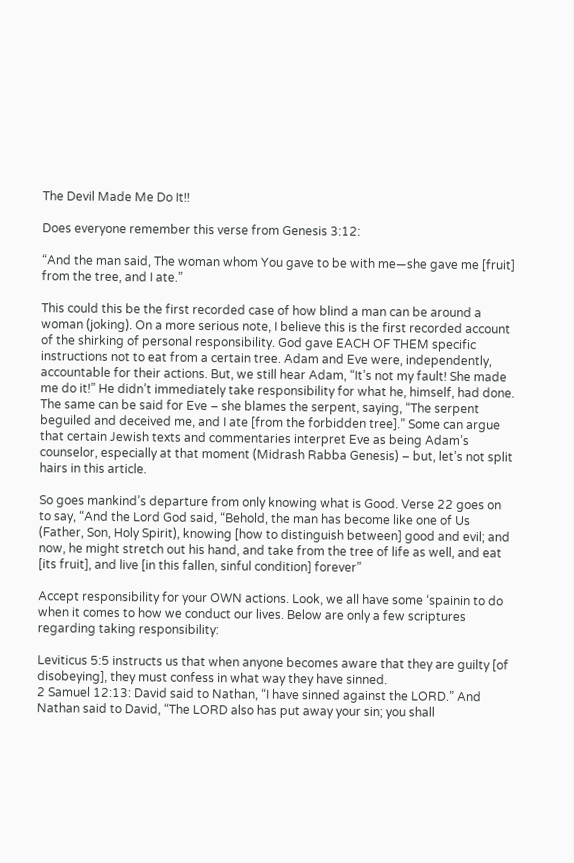The Devil Made Me Do It!!

Does everyone remember this verse from Genesis 3:12:

“And the man said, The woman whom You gave to be with me—she gave me [fruit] from the tree, and I ate.”

This could this be the first recorded case of how blind a man can be around a woman (joking). On a more serious note, I believe this is the first recorded account of the shirking of personal responsibility. God gave EACH OF THEM specific instructions not to eat from a certain tree. Adam and Eve were, independently, accountable for their actions. But, we still hear Adam, “It’s not my fault! She made me do it!” He didn’t immediately take responsibility for what he, himself, had done. The same can be said for Eve – she blames the serpent, saying, “The serpent beguiled and deceived me, and I ate [from the forbidden tree].” Some can argue that certain Jewish texts and commentaries interpret Eve as being Adam’s counselor, especially at that moment (Midrash Rabba Genesis) – but, let’s not split hairs in this article.

So goes mankind’s departure from only knowing what is Good. Verse 22 goes on to say, “And the Lord God said, “Behold, the man has become like one of Us (Father, Son, Holy Spirit), knowing [how to distinguish between] good and evil; and now, he might stretch out his hand, and take from the tree of life as well, and eat [its fruit], and live [in this fallen, sinful condition] forever”

Accept responsibility for your OWN actions. Look, we all have some ‘spainin to do when it comes to how we conduct our lives. Below are only a few scriptures regarding taking responsibility:

Leviticus 5:5 instructs us that when anyone becomes aware that they are guilty [of disobeying], they must confess in what way they have sinned.
2 Samuel 12:13: David said to Nathan, “I have sinned against the LORD.” And Nathan said to David, “The LORD also has put away your sin; you shall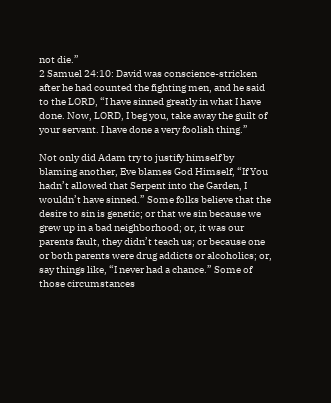not die.”
2 Samuel 24:10: David was conscience-stricken after he had counted the fighting men, and he said to the LORD, “I have sinned greatly in what I have done. Now, LORD, I beg you, take away the guilt of your servant. I have done a very foolish thing.”

Not only did Adam try to justify himself by blaming another, Eve blames God Himself, “If You hadn’t allowed that Serpent into the Garden, I wouldn’t have sinned.” Some folks believe that the desire to sin is genetic; or that we sin because we grew up in a bad neighborhood; or, it was our parents fault, they didn’t teach us; or because one or both parents were drug addicts or alcoholics; or, say things like, “I never had a chance.” Some of those circumstances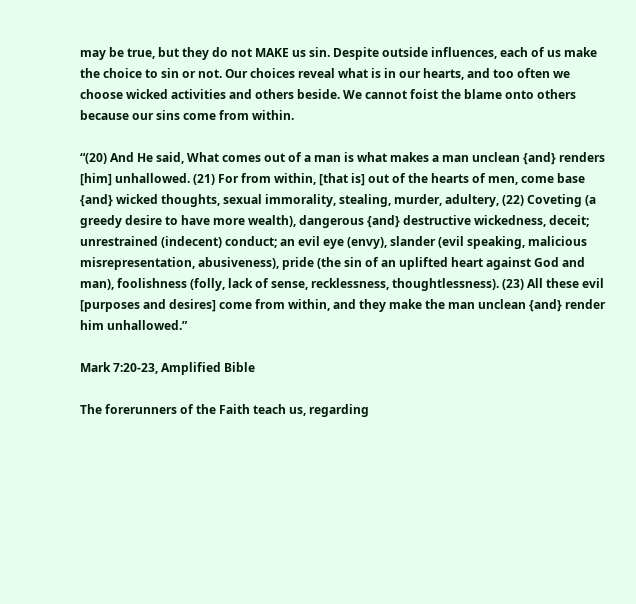may be true, but they do not MAKE us sin. Despite outside influences, each of us make the choice to sin or not. Our choices reveal what is in our hearts, and too often we choose wicked activities and others beside. We cannot foist the blame onto others because our sins come from within.

“(20) And He said, What comes out of a man is what makes a man unclean {and} renders [him] unhallowed. (21) For from within, [that is] out of the hearts of men, come base {and} wicked thoughts, sexual immorality, stealing, murder, adultery, (22) Coveting (a greedy desire to have more wealth), dangerous {and} destructive wickedness, deceit; unrestrained (indecent) conduct; an evil eye (envy), slander (evil speaking, malicious misrepresentation, abusiveness), pride (the sin of an uplifted heart against God and man), foolishness (folly, lack of sense, recklessness, thoughtlessness). (23) All these evil [purposes and desires] come from within, and they make the man unclean {and} render him unhallowed.”

Mark 7:20-23, Amplified Bible

The forerunners of the Faith teach us, regarding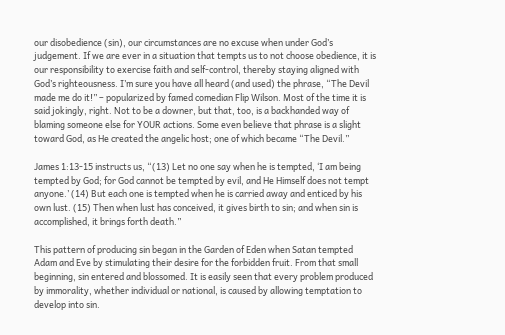our disobedience (sin), our circumstances are no excuse when under God’s judgement. If we are ever in a situation that tempts us to not choose obedience, it is our responsibility to exercise faith and self-control, thereby staying aligned with God’s righteousness. I’m sure you have all heard (and used) the phrase, “The Devil made me do it!” – popularized by famed comedian Flip Wilson. Most of the time it is said jokingly, right. Not to be a downer, but that, too, is a backhanded way of blaming someone else for YOUR actions. Some even believe that phrase is a slight toward God, as He created the angelic host; one of which became “The Devil.”

James 1:13-15 instructs us, “(13) Let no one say when he is tempted, ‘I am being tempted by God; for God cannot be tempted by evil, and He Himself does not tempt anyone.’ (14) But each one is tempted when he is carried away and enticed by his own lust. (15) Then when lust has conceived, it gives birth to sin; and when sin is accomplished, it brings forth death.”

This pattern of producing sin began in the Garden of Eden when Satan tempted Adam and Eve by stimulating their desire for the forbidden fruit. From that small beginning, sin entered and blossomed. It is easily seen that every problem produced by immorality, whether individual or national, is caused by allowing temptation to develop into sin.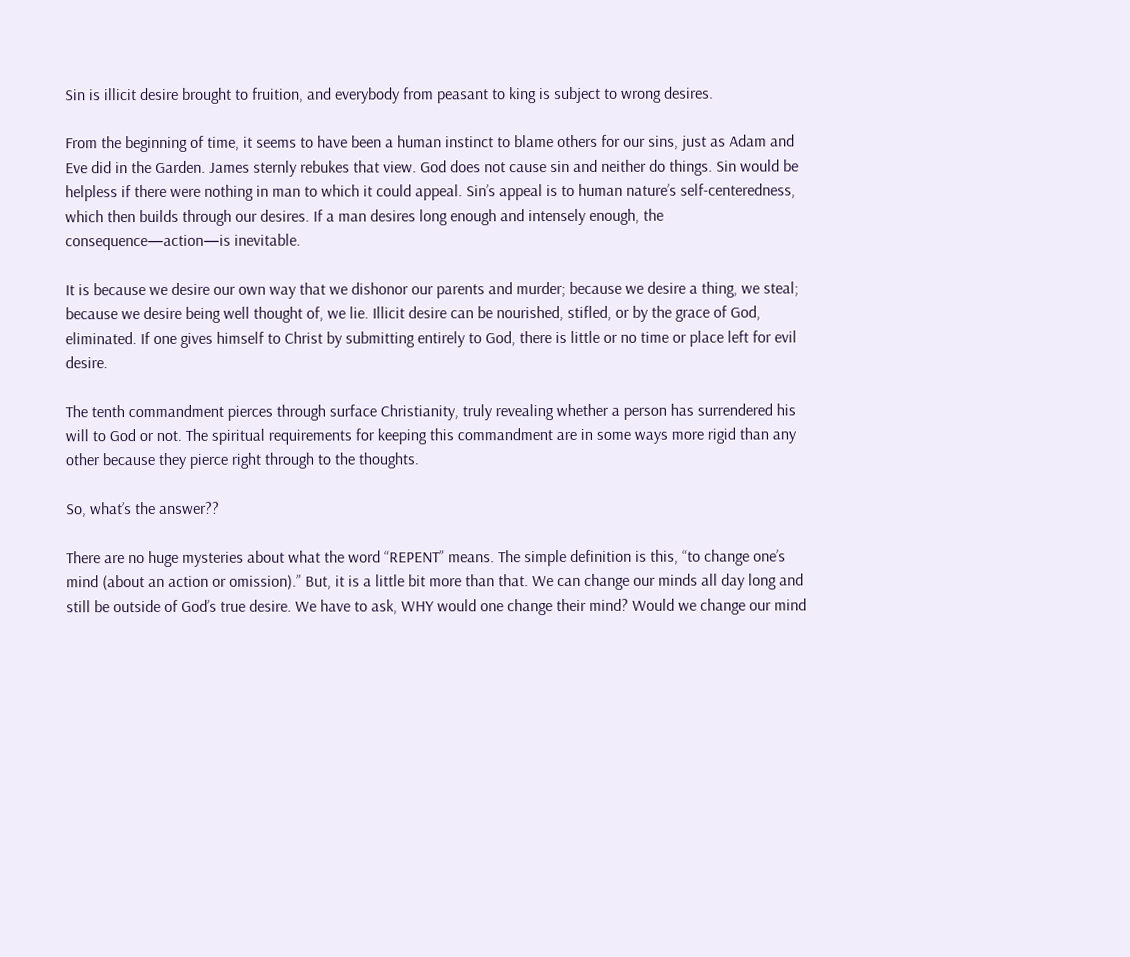Sin is illicit desire brought to fruition, and everybody from peasant to king is subject to wrong desires.

From the beginning of time, it seems to have been a human instinct to blame others for our sins, just as Adam and Eve did in the Garden. James sternly rebukes that view. God does not cause sin and neither do things. Sin would be helpless if there were nothing in man to which it could appeal. Sin’s appeal is to human nature’s self-centeredness, which then builds through our desires. If a man desires long enough and intensely enough, the consequence—action—is inevitable.

It is because we desire our own way that we dishonor our parents and murder; because we desire a thing, we steal; because we desire being well thought of, we lie. Illicit desire can be nourished, stifled, or by the grace of God, eliminated. If one gives himself to Christ by submitting entirely to God, there is little or no time or place left for evil desire.

The tenth commandment pierces through surface Christianity, truly revealing whether a person has surrendered his will to God or not. The spiritual requirements for keeping this commandment are in some ways more rigid than any other because they pierce right through to the thoughts.

So, what’s the answer??

There are no huge mysteries about what the word “REPENT” means. The simple definition is this, “to change one’s mind (about an action or omission).” But, it is a little bit more than that. We can change our minds all day long and still be outside of God’s true desire. We have to ask, WHY would one change their mind? Would we change our mind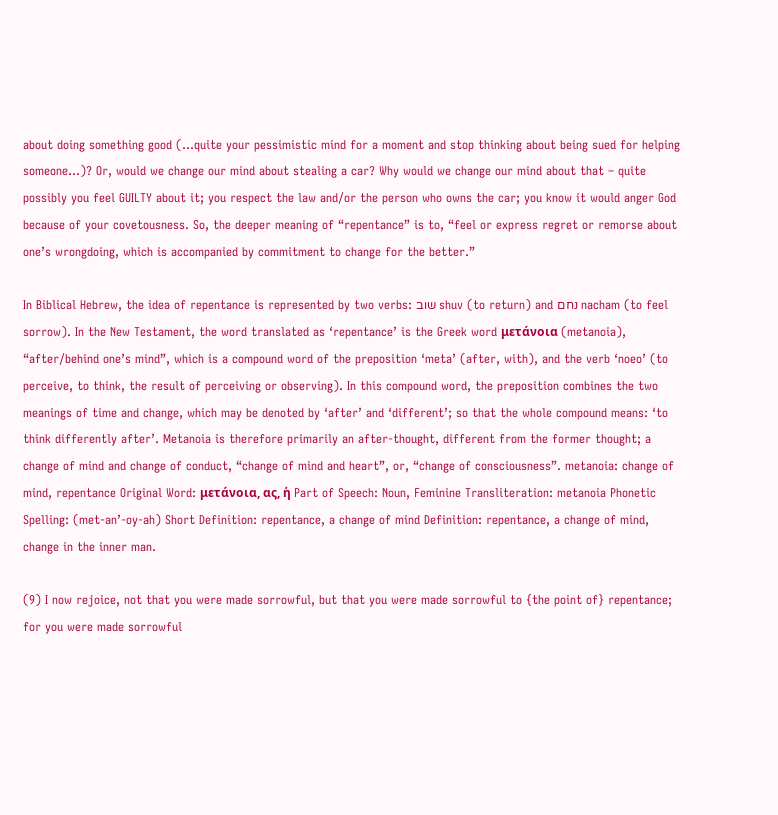about doing something good (…quite your pessimistic mind for a moment and stop thinking about being sued for helping someone…)? Or, would we change our mind about stealing a car? Why would we change our mind about that – quite possibly you feel GUILTY about it; you respect the law and/or the person who owns the car; you know it would anger God because of your covetousness. So, the deeper meaning of “repentance” is to, “feel or express regret or remorse about one’s wrongdoing, which is accompanied by commitment to change for the better.”

In Biblical Hebrew, the idea of repentance is represented by two verbs: שוב shuv (to return) and נחם nacham (to feel sorrow). In the New Testament, the word translated as ‘repentance’ is the Greek word μετάνοια (metanoia), “after/behind one’s mind”, which is a compound word of the preposition ‘meta’ (after, with), and the verb ‘noeo’ (to perceive, to think, the result of perceiving or observing). In this compound word, the preposition combines the two meanings of time and change, which may be denoted by ‘after’ and ‘different’; so that the whole compound means: ‘to think differently after’. Metanoia is therefore primarily an after-thought, different from the former thought; a change of mind and change of conduct, “change of mind and heart”, or, “change of consciousness”. metanoia: change of mind, repentance Original Word: μετάνοια, ας, ἡ Part of Speech: Noun, Feminine Transliteration: metanoia Phonetic Spelling: (met-an’-oy-ah) Short Definition: repentance, a change of mind Definition: repentance, a change of mind, change in the inner man.

(9) I now rejoice, not that you were made sorrowful, but that you were made sorrowful to {the point of} repentance; for you were made sorrowful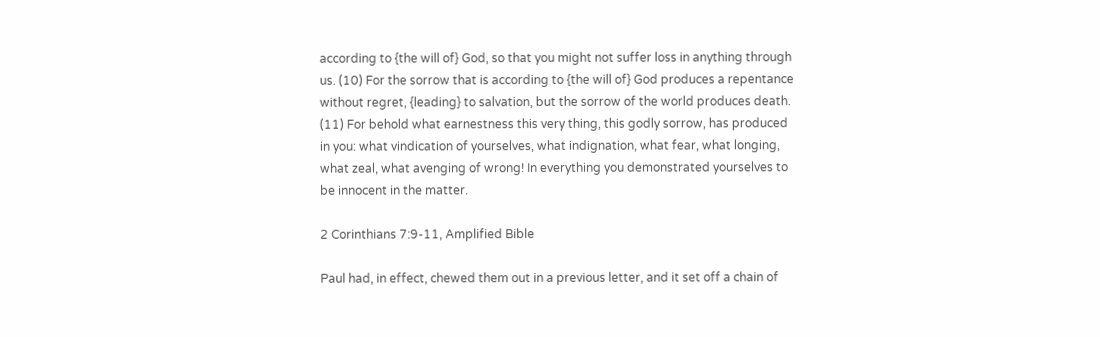according to {the will of} God, so that you might not suffer loss in anything through us. (10) For the sorrow that is according to {the will of} God produces a repentance without regret, {leading} to salvation, but the sorrow of the world produces death. (11) For behold what earnestness this very thing, this godly sorrow, has produced in you: what vindication of yourselves, what indignation, what fear, what longing, what zeal, what avenging of wrong! In everything you demonstrated yourselves to be innocent in the matter.

2 Corinthians 7:9-11, Amplified Bible

Paul had, in effect, chewed them out in a previous letter, and it set off a chain of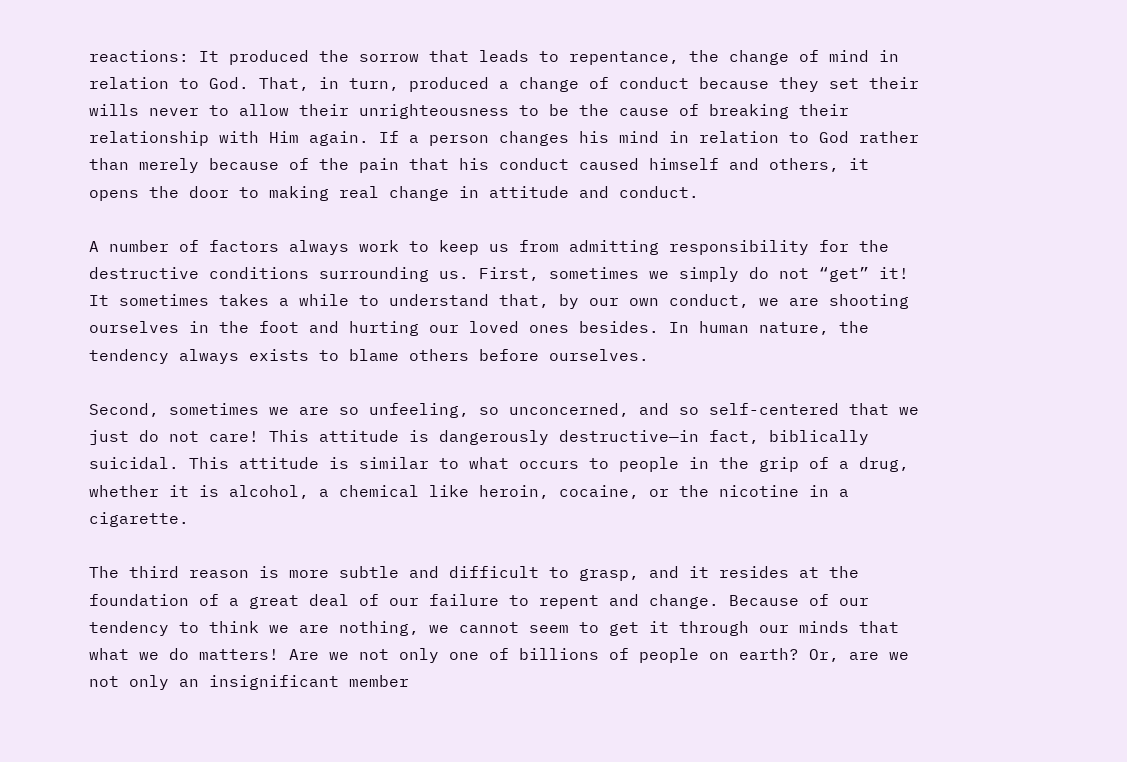reactions: It produced the sorrow that leads to repentance, the change of mind in relation to God. That, in turn, produced a change of conduct because they set their wills never to allow their unrighteousness to be the cause of breaking their relationship with Him again. If a person changes his mind in relation to God rather than merely because of the pain that his conduct caused himself and others, it opens the door to making real change in attitude and conduct.

A number of factors always work to keep us from admitting responsibility for the destructive conditions surrounding us. First, sometimes we simply do not “get” it! It sometimes takes a while to understand that, by our own conduct, we are shooting ourselves in the foot and hurting our loved ones besides. In human nature, the tendency always exists to blame others before ourselves.

Second, sometimes we are so unfeeling, so unconcerned, and so self-centered that we just do not care! This attitude is dangerously destructive—in fact, biblically suicidal. This attitude is similar to what occurs to people in the grip of a drug, whether it is alcohol, a chemical like heroin, cocaine, or the nicotine in a cigarette.

The third reason is more subtle and difficult to grasp, and it resides at the foundation of a great deal of our failure to repent and change. Because of our tendency to think we are nothing, we cannot seem to get it through our minds that what we do matters! Are we not only one of billions of people on earth? Or, are we not only an insignificant member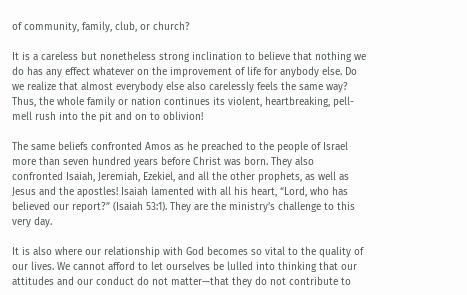of community, family, club, or church?

It is a careless but nonetheless strong inclination to believe that nothing we do has any effect whatever on the improvement of life for anybody else. Do we realize that almost everybody else also carelessly feels the same way? Thus, the whole family or nation continues its violent, heartbreaking, pell-mell rush into the pit and on to oblivion!

The same beliefs confronted Amos as he preached to the people of Israel more than seven hundred years before Christ was born. They also confronted Isaiah, Jeremiah, Ezekiel, and all the other prophets, as well as Jesus and the apostles! Isaiah lamented with all his heart, “Lord, who has believed our report?” (Isaiah 53:1). They are the ministry’s challenge to this very day.

It is also where our relationship with God becomes so vital to the quality of our lives. We cannot afford to let ourselves be lulled into thinking that our attitudes and our conduct do not matter—that they do not contribute to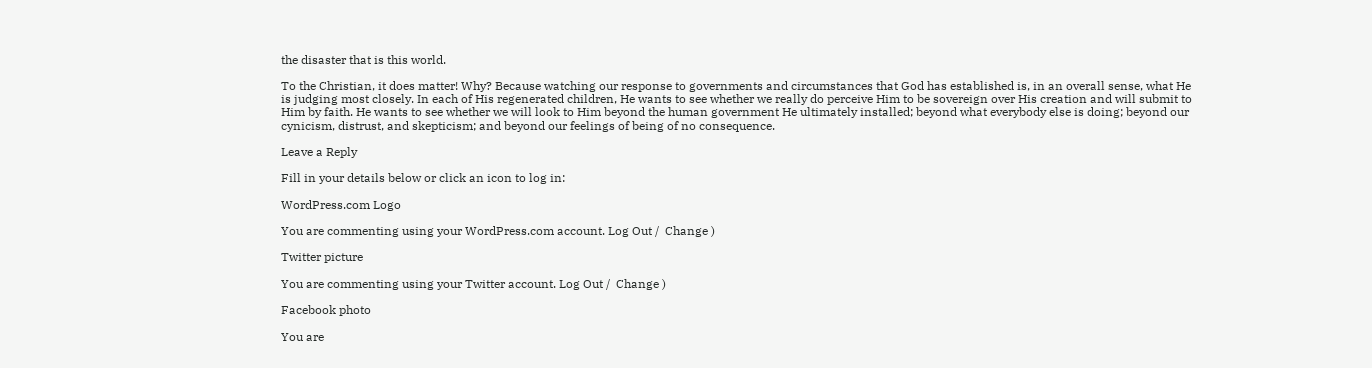the disaster that is this world.

To the Christian, it does matter! Why? Because watching our response to governments and circumstances that God has established is, in an overall sense, what He is judging most closely. In each of His regenerated children, He wants to see whether we really do perceive Him to be sovereign over His creation and will submit to Him by faith. He wants to see whether we will look to Him beyond the human government He ultimately installed; beyond what everybody else is doing; beyond our cynicism, distrust, and skepticism; and beyond our feelings of being of no consequence.

Leave a Reply

Fill in your details below or click an icon to log in:

WordPress.com Logo

You are commenting using your WordPress.com account. Log Out /  Change )

Twitter picture

You are commenting using your Twitter account. Log Out /  Change )

Facebook photo

You are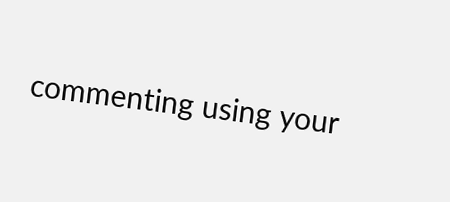commenting using your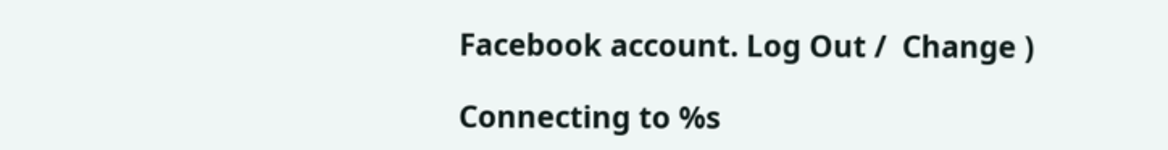Facebook account. Log Out /  Change )

Connecting to %s